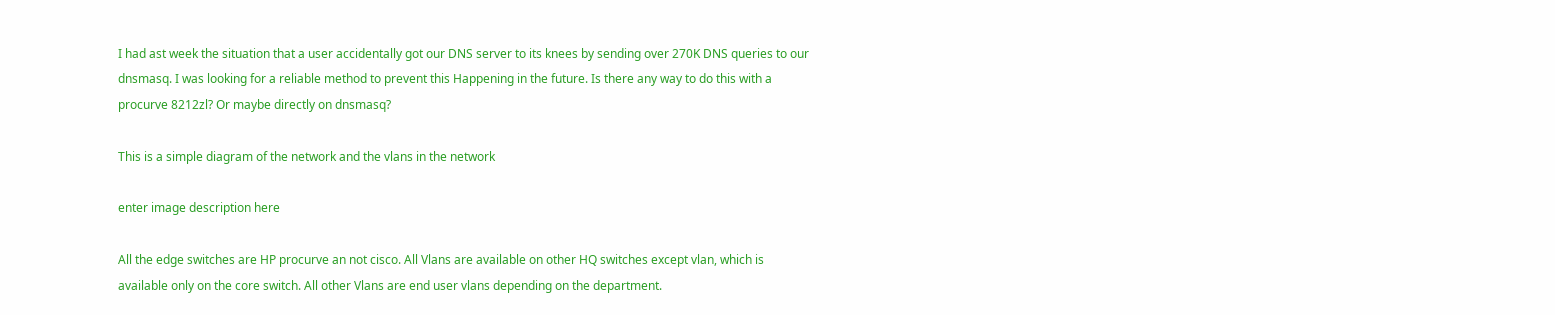I had ast week the situation that a user accidentally got our DNS server to its knees by sending over 270K DNS queries to our dnsmasq. I was looking for a reliable method to prevent this Happening in the future. Is there any way to do this with a procurve 8212zl? Or maybe directly on dnsmasq?

This is a simple diagram of the network and the vlans in the network

enter image description here

All the edge switches are HP procurve an not cisco. All Vlans are available on other HQ switches except vlan, which is available only on the core switch. All other Vlans are end user vlans depending on the department.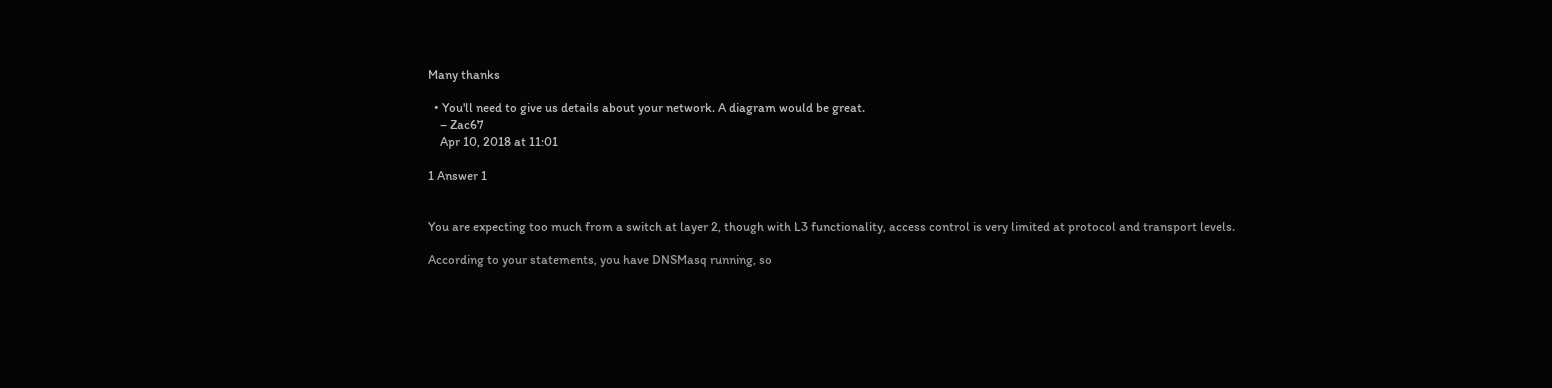Many thanks

  • You'll need to give us details about your network. A diagram would be great.
    – Zac67
    Apr 10, 2018 at 11:01

1 Answer 1


You are expecting too much from a switch at layer 2, though with L3 functionality, access control is very limited at protocol and transport levels.

According to your statements, you have DNSMasq running, so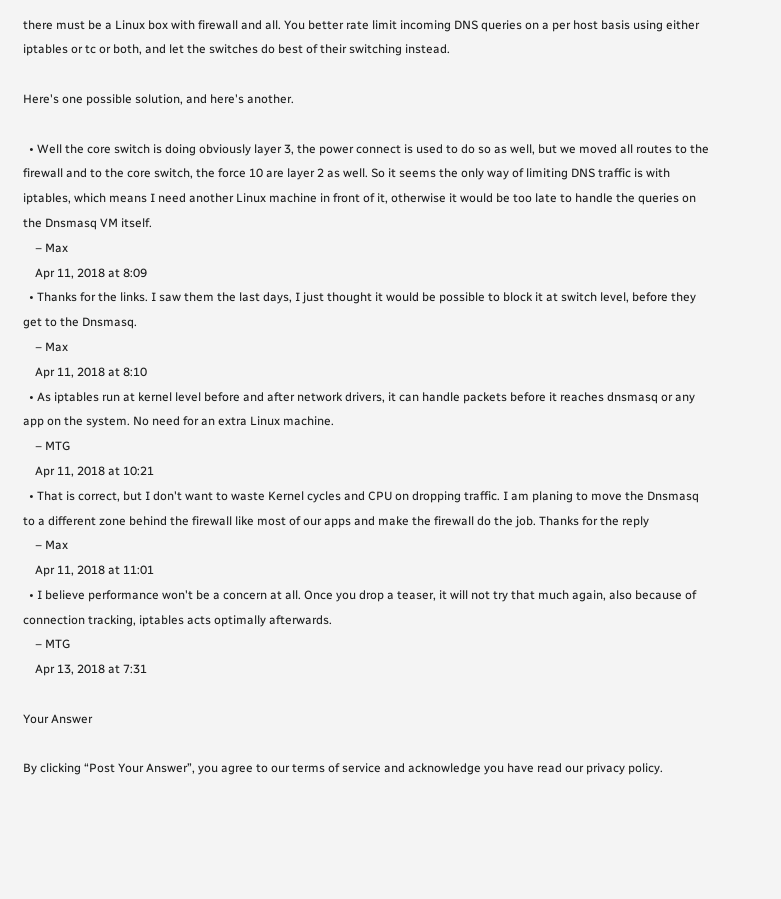there must be a Linux box with firewall and all. You better rate limit incoming DNS queries on a per host basis using either iptables or tc or both, and let the switches do best of their switching instead.

Here's one possible solution, and here's another.

  • Well the core switch is doing obviously layer 3, the power connect is used to do so as well, but we moved all routes to the firewall and to the core switch, the force 10 are layer 2 as well. So it seems the only way of limiting DNS traffic is with iptables, which means I need another Linux machine in front of it, otherwise it would be too late to handle the queries on the Dnsmasq VM itself.
    – Max
    Apr 11, 2018 at 8:09
  • Thanks for the links. I saw them the last days, I just thought it would be possible to block it at switch level, before they get to the Dnsmasq.
    – Max
    Apr 11, 2018 at 8:10
  • As iptables run at kernel level before and after network drivers, it can handle packets before it reaches dnsmasq or any app on the system. No need for an extra Linux machine.
    – MTG
    Apr 11, 2018 at 10:21
  • That is correct, but I don't want to waste Kernel cycles and CPU on dropping traffic. I am planing to move the Dnsmasq to a different zone behind the firewall like most of our apps and make the firewall do the job. Thanks for the reply
    – Max
    Apr 11, 2018 at 11:01
  • I believe performance won't be a concern at all. Once you drop a teaser, it will not try that much again, also because of connection tracking, iptables acts optimally afterwards.
    – MTG
    Apr 13, 2018 at 7:31

Your Answer

By clicking “Post Your Answer”, you agree to our terms of service and acknowledge you have read our privacy policy.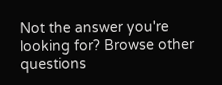Not the answer you're looking for? Browse other questions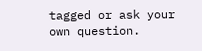tagged or ask your own question.